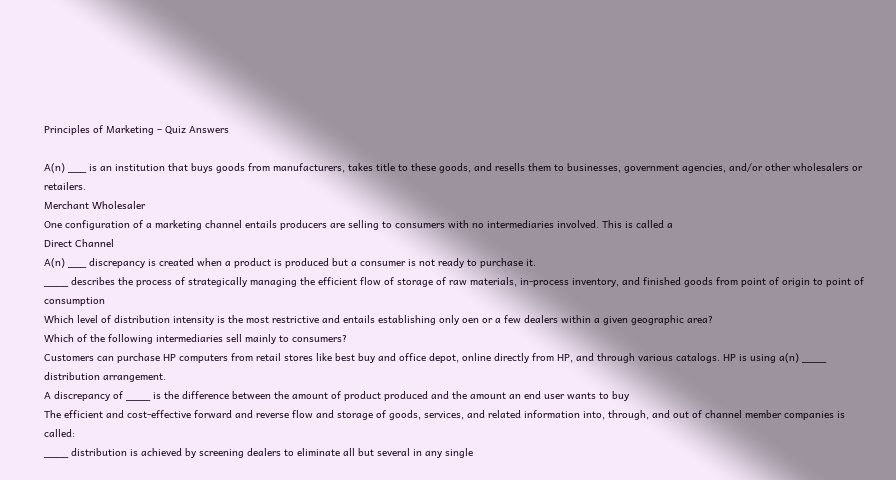Principles of Marketing – Quiz Answers

A(n) ___ is an institution that buys goods from manufacturers, takes title to these goods, and resells them to businesses, government agencies, and/or other wholesalers or retailers.
Merchant Wholesaler
One configuration of a marketing channel entails producers are selling to consumers with no intermediaries involved. This is called a
Direct Channel
A(n) ___ discrepancy is created when a product is produced but a consumer is not ready to purchase it.
____ describes the process of strategically managing the efficient flow of storage of raw materials, in-process inventory, and finished goods from point of origin to point of consumption
Which level of distribution intensity is the most restrictive and entails establishing only oen or a few dealers within a given geographic area?
Which of the following intermediaries sell mainly to consumers?
Customers can purchase HP computers from retail stores like best buy and office depot, online directly from HP, and through various catalogs. HP is using a(n) ____ distribution arrangement.
A discrepancy of ____ is the difference between the amount of product produced and the amount an end user wants to buy
The efficient and cost-effective forward and reverse flow and storage of goods, services, and related information into, through, and out of channel member companies is called:
____ distribution is achieved by screening dealers to eliminate all but several in any single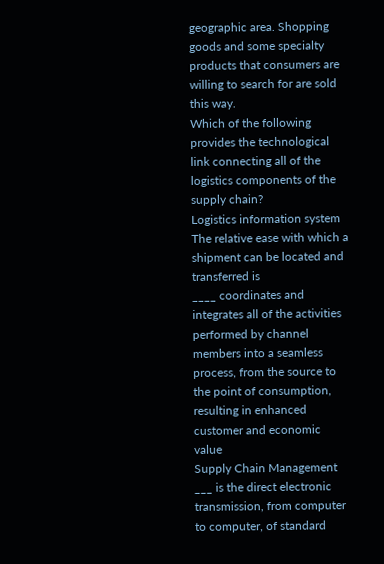geographic area. Shopping goods and some specialty products that consumers are willing to search for are sold this way.
Which of the following provides the technological link connecting all of the logistics components of the supply chain?
Logistics information system
The relative ease with which a shipment can be located and transferred is
____ coordinates and integrates all of the activities performed by channel members into a seamless process, from the source to the point of consumption, resulting in enhanced customer and economic value
Supply Chain Management
___ is the direct electronic transmission, from computer to computer, of standard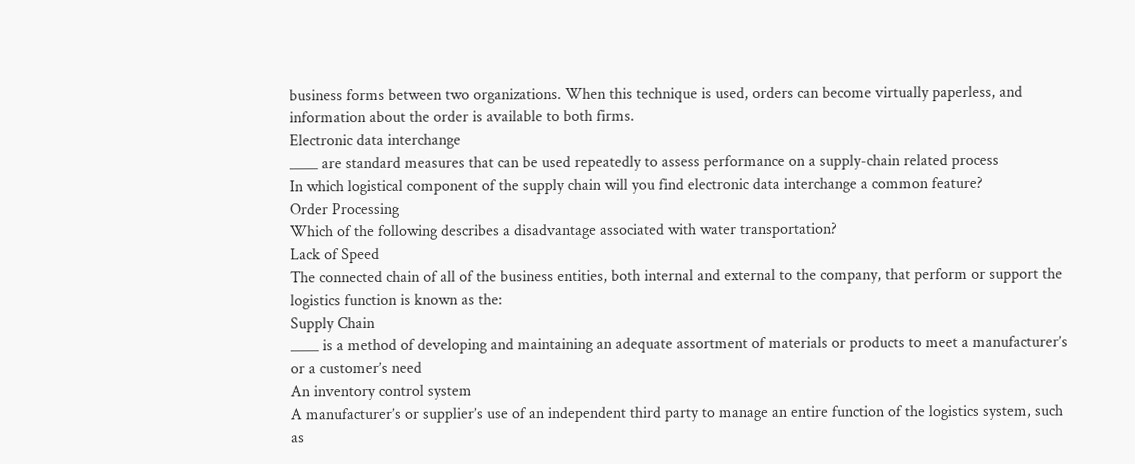business forms between two organizations. When this technique is used, orders can become virtually paperless, and information about the order is available to both firms.
Electronic data interchange
____ are standard measures that can be used repeatedly to assess performance on a supply-chain related process
In which logistical component of the supply chain will you find electronic data interchange a common feature?
Order Processing
Which of the following describes a disadvantage associated with water transportation?
Lack of Speed
The connected chain of all of the business entities, both internal and external to the company, that perform or support the logistics function is known as the:
Supply Chain
____ is a method of developing and maintaining an adequate assortment of materials or products to meet a manufacturer’s or a customer’s need
An inventory control system
A manufacturer’s or supplier’s use of an independent third party to manage an entire function of the logistics system, such as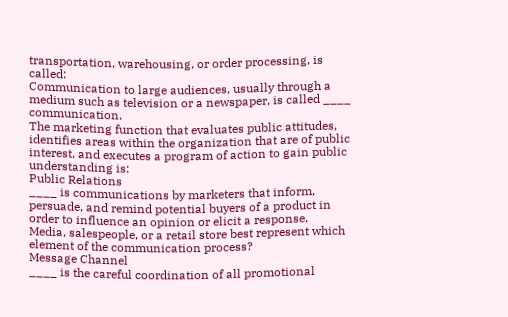transportation, warehousing, or order processing, is called:
Communication to large audiences, usually through a medium such as television or a newspaper, is called ____ communication.
The marketing function that evaluates public attitudes, identifies areas within the organization that are of public interest, and executes a program of action to gain public understanding is:
Public Relations
____ is communications by marketers that inform, persuade, and remind potential buyers of a product in order to influence an opinion or elicit a response.
Media, salespeople, or a retail store best represent which element of the communication process?
Message Channel
____ is the careful coordination of all promotional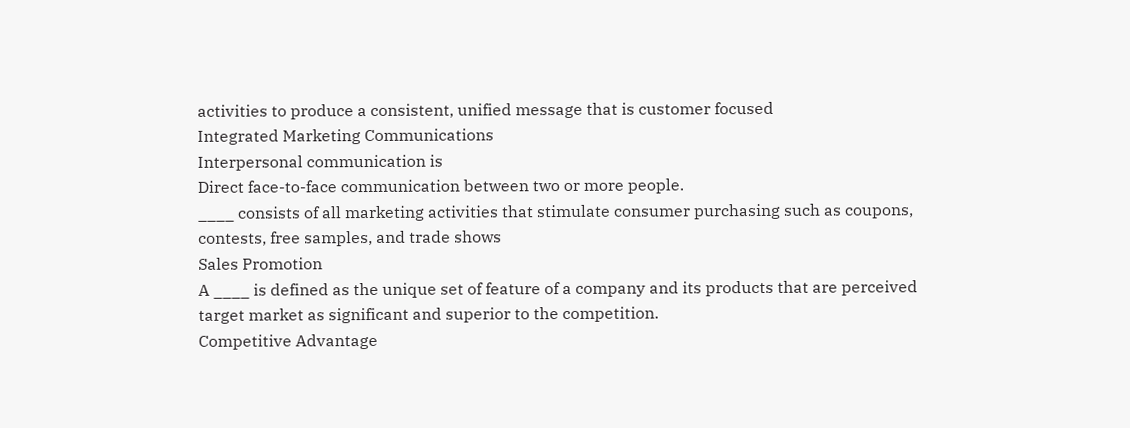activities to produce a consistent, unified message that is customer focused
Integrated Marketing Communications
Interpersonal communication is
Direct face-to-face communication between two or more people.
____ consists of all marketing activities that stimulate consumer purchasing such as coupons, contests, free samples, and trade shows
Sales Promotion
A ____ is defined as the unique set of feature of a company and its products that are perceived target market as significant and superior to the competition.
Competitive Advantage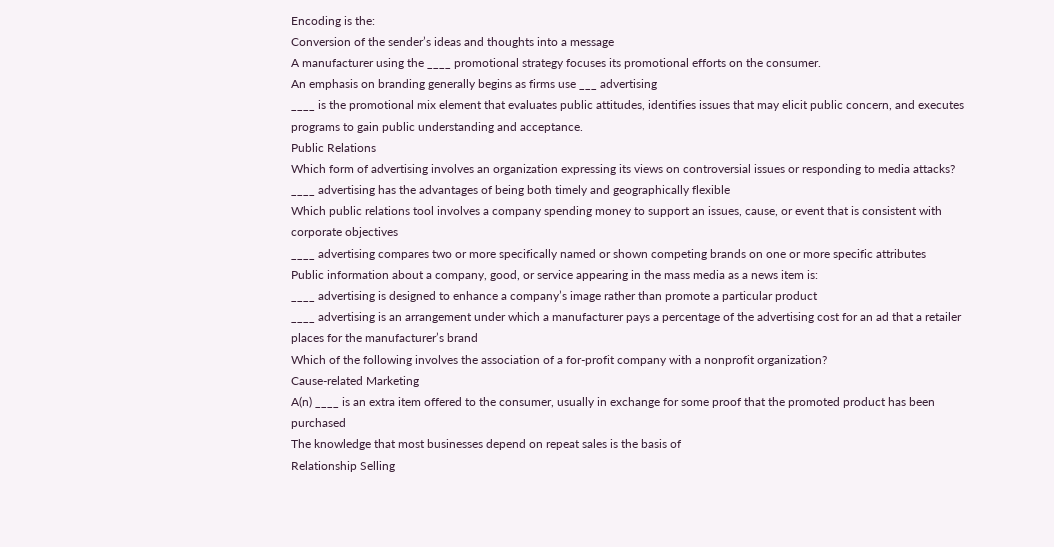Encoding is the:
Conversion of the sender’s ideas and thoughts into a message
A manufacturer using the ____ promotional strategy focuses its promotional efforts on the consumer.
An emphasis on branding generally begins as firms use ___ advertising
____ is the promotional mix element that evaluates public attitudes, identifies issues that may elicit public concern, and executes programs to gain public understanding and acceptance.
Public Relations
Which form of advertising involves an organization expressing its views on controversial issues or responding to media attacks?
____ advertising has the advantages of being both timely and geographically flexible
Which public relations tool involves a company spending money to support an issues, cause, or event that is consistent with corporate objectives
____ advertising compares two or more specifically named or shown competing brands on one or more specific attributes
Public information about a company, good, or service appearing in the mass media as a news item is:
____ advertising is designed to enhance a company’s image rather than promote a particular product
____ advertising is an arrangement under which a manufacturer pays a percentage of the advertising cost for an ad that a retailer places for the manufacturer’s brand
Which of the following involves the association of a for-profit company with a nonprofit organization?
Cause-related Marketing
A(n) ____ is an extra item offered to the consumer, usually in exchange for some proof that the promoted product has been purchased
The knowledge that most businesses depend on repeat sales is the basis of
Relationship Selling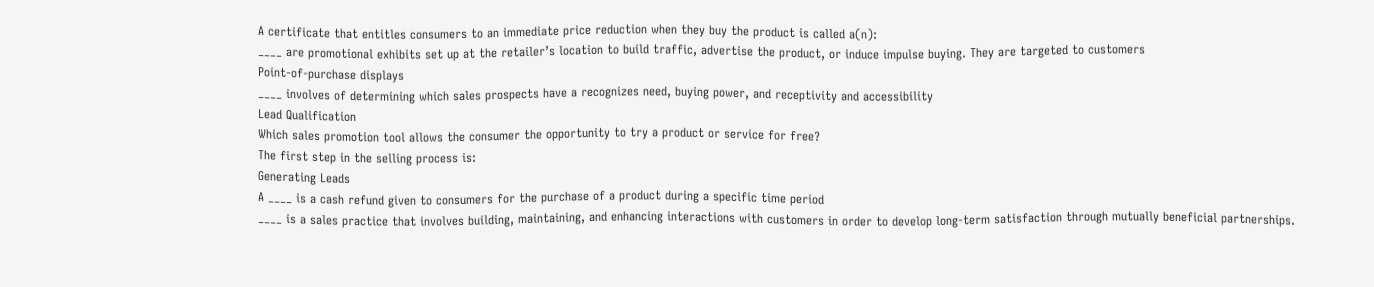A certificate that entitles consumers to an immediate price reduction when they buy the product is called a(n):
____ are promotional exhibits set up at the retailer’s location to build traffic, advertise the product, or induce impulse buying. They are targeted to customers
Point-of-purchase displays
____ involves of determining which sales prospects have a recognizes need, buying power, and receptivity and accessibility
Lead Qualification
Which sales promotion tool allows the consumer the opportunity to try a product or service for free?
The first step in the selling process is:
Generating Leads
A ____ is a cash refund given to consumers for the purchase of a product during a specific time period
____ is a sales practice that involves building, maintaining, and enhancing interactions with customers in order to develop long-term satisfaction through mutually beneficial partnerships.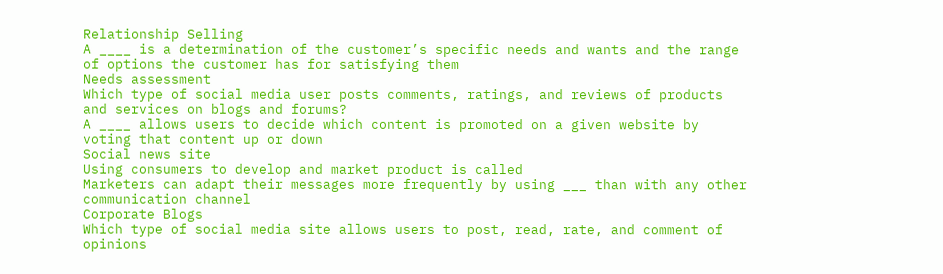Relationship Selling
A ____ is a determination of the customer’s specific needs and wants and the range of options the customer has for satisfying them
Needs assessment
Which type of social media user posts comments, ratings, and reviews of products and services on blogs and forums?
A ____ allows users to decide which content is promoted on a given website by voting that content up or down
Social news site
Using consumers to develop and market product is called
Marketers can adapt their messages more frequently by using ___ than with any other communication channel
Corporate Blogs
Which type of social media site allows users to post, read, rate, and comment of opinions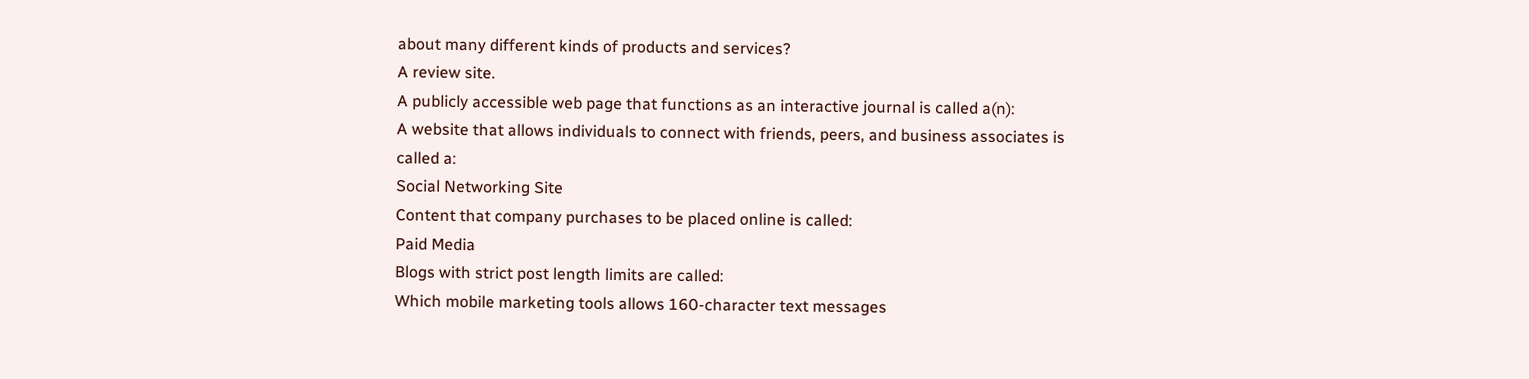about many different kinds of products and services?
A review site.
A publicly accessible web page that functions as an interactive journal is called a(n):
A website that allows individuals to connect with friends, peers, and business associates is called a:
Social Networking Site
Content that company purchases to be placed online is called:
Paid Media
Blogs with strict post length limits are called:
Which mobile marketing tools allows 160-character text messages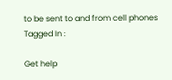to be sent to and from cell phones
Tagged In :

Get help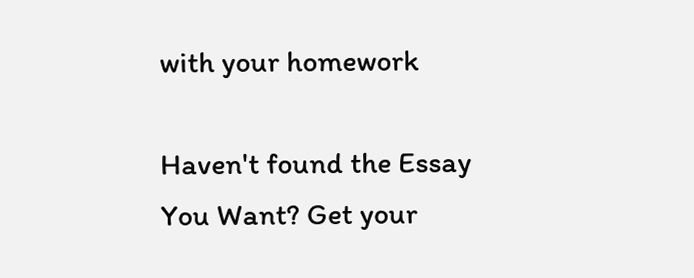with your homework

Haven't found the Essay You Want? Get your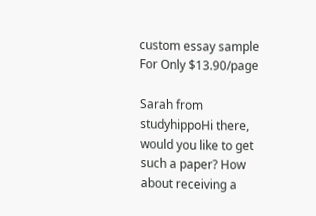custom essay sample For Only $13.90/page

Sarah from studyhippoHi there, would you like to get such a paper? How about receiving a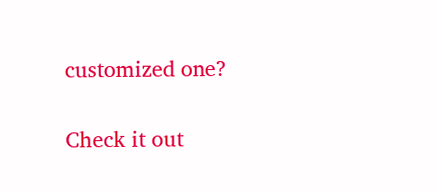customized one?

Check it out